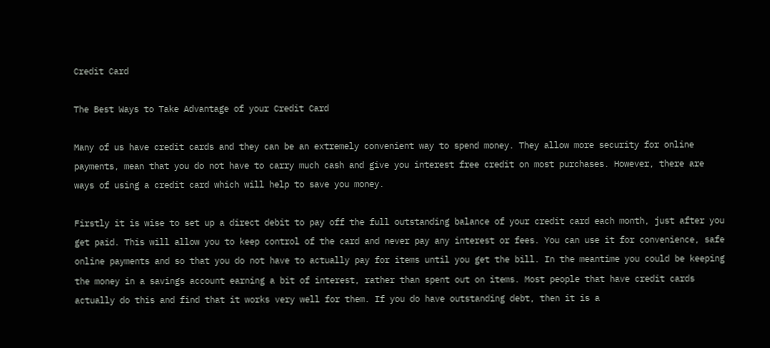Credit Card

The Best Ways to Take Advantage of your Credit Card

Many of us have credit cards and they can be an extremely convenient way to spend money. They allow more security for online payments, mean that you do not have to carry much cash and give you interest free credit on most purchases. However, there are ways of using a credit card which will help to save you money.

Firstly it is wise to set up a direct debit to pay off the full outstanding balance of your credit card each month, just after you get paid. This will allow you to keep control of the card and never pay any interest or fees. You can use it for convenience, safe online payments and so that you do not have to actually pay for items until you get the bill. In the meantime you could be keeping the money in a savings account earning a bit of interest, rather than spent out on items. Most people that have credit cards actually do this and find that it works very well for them. If you do have outstanding debt, then it is a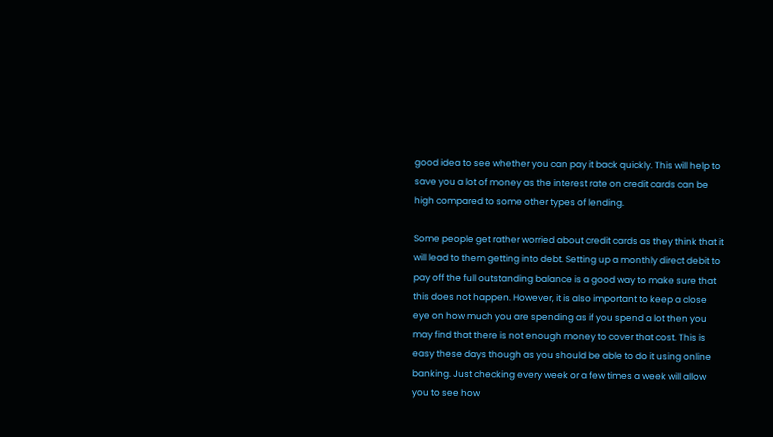good idea to see whether you can pay it back quickly. This will help to save you a lot of money as the interest rate on credit cards can be high compared to some other types of lending.

Some people get rather worried about credit cards as they think that it will lead to them getting into debt. Setting up a monthly direct debit to pay off the full outstanding balance is a good way to make sure that this does not happen. However, it is also important to keep a close eye on how much you are spending as if you spend a lot then you may find that there is not enough money to cover that cost. This is easy these days though as you should be able to do it using online banking. Just checking every week or a few times a week will allow you to see how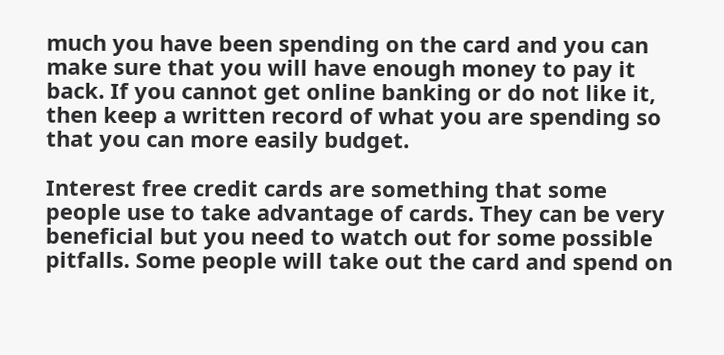much you have been spending on the card and you can make sure that you will have enough money to pay it back. If you cannot get online banking or do not like it, then keep a written record of what you are spending so that you can more easily budget.

Interest free credit cards are something that some people use to take advantage of cards. They can be very beneficial but you need to watch out for some possible pitfalls. Some people will take out the card and spend on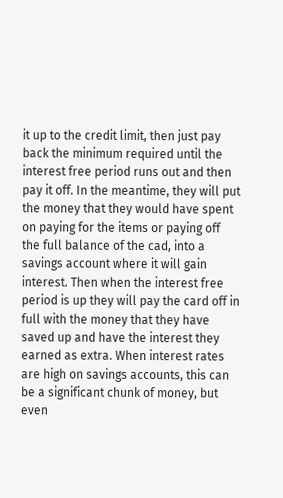it up to the credit limit, then just pay back the minimum required until the interest free period runs out and then pay it off. In the meantime, they will put the money that they would have spent on paying for the items or paying off the full balance of the cad, into a savings account where it will gain interest. Then when the interest free period is up they will pay the card off in full with the money that they have saved up and have the interest they earned as extra. When interest rates are high on savings accounts, this can be a significant chunk of money, but even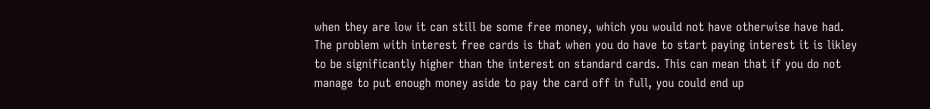when they are low it can still be some free money, which you would not have otherwise have had. The problem with interest free cards is that when you do have to start paying interest it is likley to be significantly higher than the interest on standard cards. This can mean that if you do not manage to put enough money aside to pay the card off in full, you could end up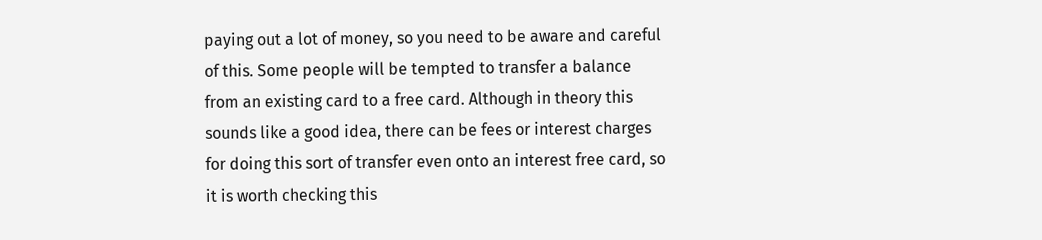paying out a lot of money, so you need to be aware and careful of this. Some people will be tempted to transfer a balance from an existing card to a free card. Although in theory this sounds like a good idea, there can be fees or interest charges for doing this sort of transfer even onto an interest free card, so it is worth checking this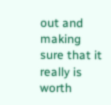out and making sure that it really is worth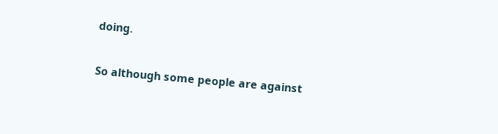doing.

So although some people are against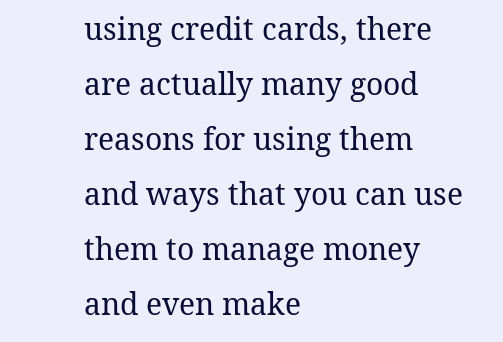using credit cards, there are actually many good reasons for using them and ways that you can use them to manage money and even make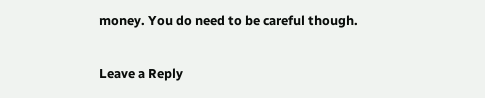money. You do need to be careful though.

Leave a Reply